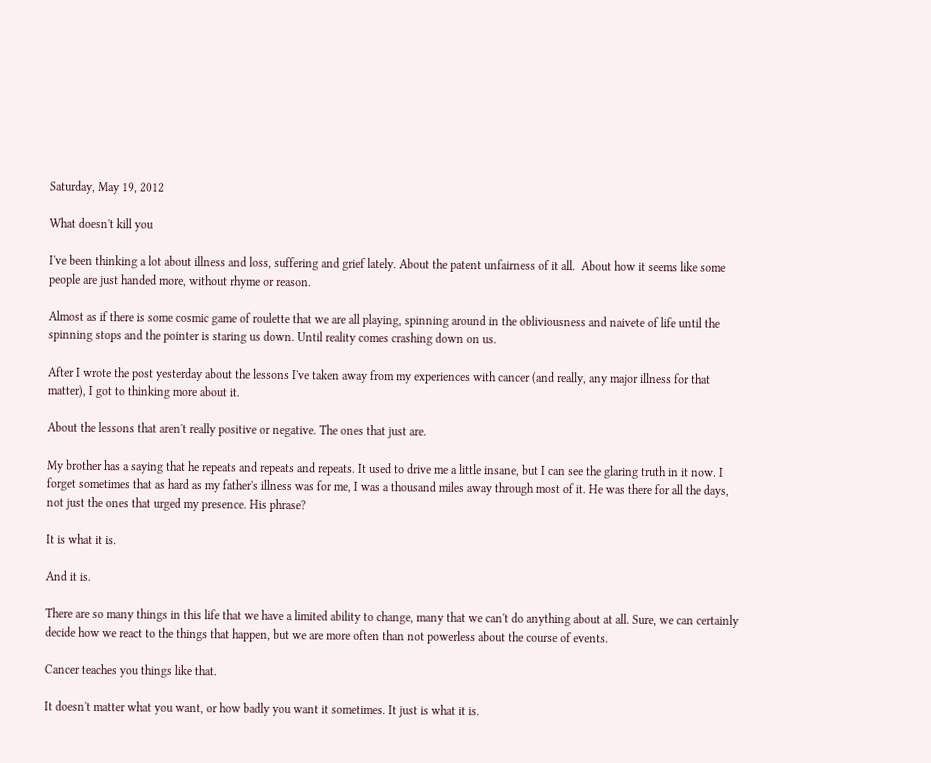Saturday, May 19, 2012

What doesn't kill you

I've been thinking a lot about illness and loss, suffering and grief lately. About the patent unfairness of it all.  About how it seems like some people are just handed more, without rhyme or reason.

Almost as if there is some cosmic game of roulette that we are all playing, spinning around in the obliviousness and naivete of life until the spinning stops and the pointer is staring us down. Until reality comes crashing down on us.

After I wrote the post yesterday about the lessons I've taken away from my experiences with cancer (and really, any major illness for that matter), I got to thinking more about it.

About the lessons that aren't really positive or negative. The ones that just are.

My brother has a saying that he repeats and repeats and repeats. It used to drive me a little insane, but I can see the glaring truth in it now. I forget sometimes that as hard as my father's illness was for me, I was a thousand miles away through most of it. He was there for all the days, not just the ones that urged my presence. His phrase?

It is what it is.

And it is.

There are so many things in this life that we have a limited ability to change, many that we can't do anything about at all. Sure, we can certainly decide how we react to the things that happen, but we are more often than not powerless about the course of events.

Cancer teaches you things like that.

It doesn't matter what you want, or how badly you want it sometimes. It just is what it is.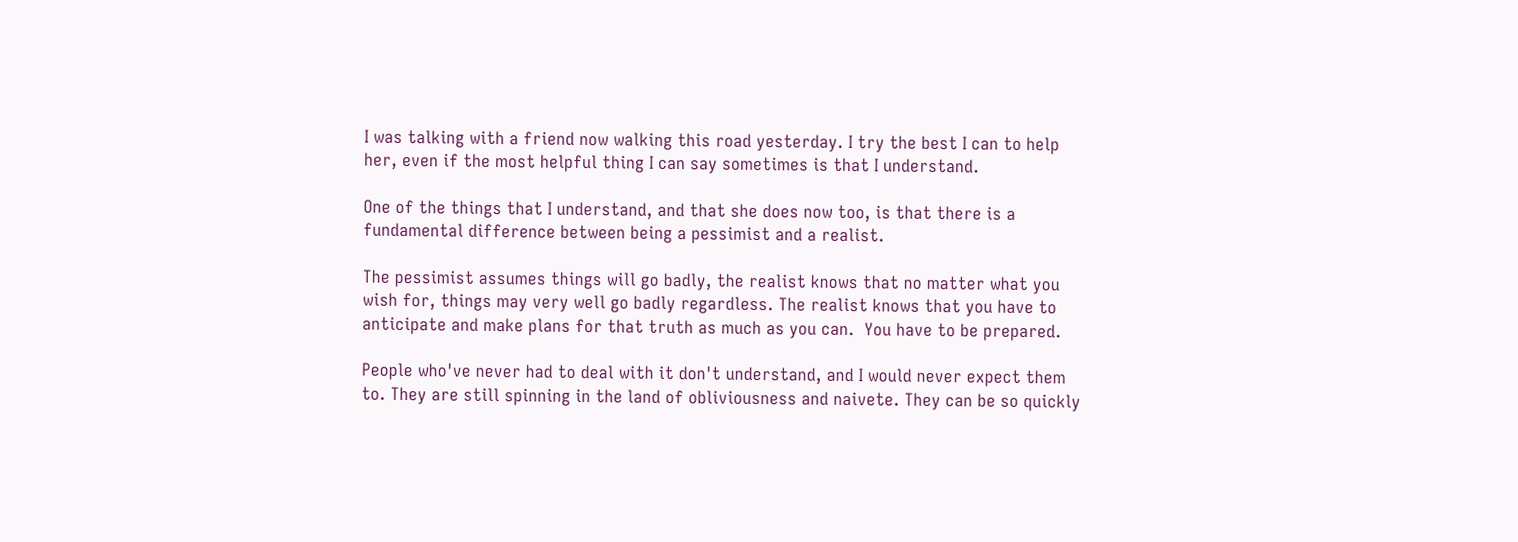I was talking with a friend now walking this road yesterday. I try the best I can to help her, even if the most helpful thing I can say sometimes is that I understand.

One of the things that I understand, and that she does now too, is that there is a fundamental difference between being a pessimist and a realist.

The pessimist assumes things will go badly, the realist knows that no matter what you wish for, things may very well go badly regardless. The realist knows that you have to anticipate and make plans for that truth as much as you can.  You have to be prepared.

People who've never had to deal with it don't understand, and I would never expect them to. They are still spinning in the land of obliviousness and naivete. They can be so quickly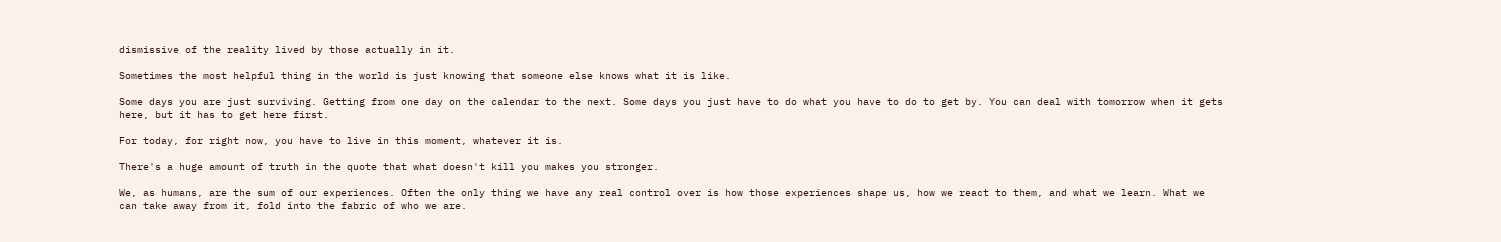dismissive of the reality lived by those actually in it.

Sometimes the most helpful thing in the world is just knowing that someone else knows what it is like.

Some days you are just surviving. Getting from one day on the calendar to the next. Some days you just have to do what you have to do to get by. You can deal with tomorrow when it gets here, but it has to get here first.

For today, for right now, you have to live in this moment, whatever it is.

There's a huge amount of truth in the quote that what doesn't kill you makes you stronger.

We, as humans, are the sum of our experiences. Often the only thing we have any real control over is how those experiences shape us, how we react to them, and what we learn. What we can take away from it, fold into the fabric of who we are.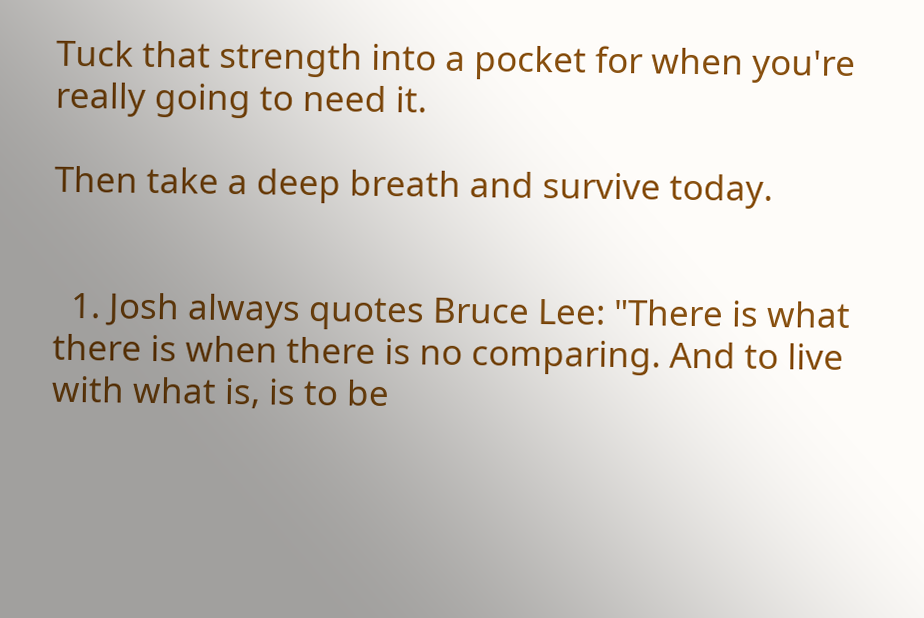Tuck that strength into a pocket for when you're really going to need it.

Then take a deep breath and survive today.


  1. Josh always quotes Bruce Lee: "There is what there is when there is no comparing. And to live with what is, is to be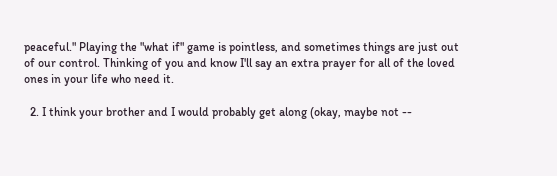peaceful." Playing the "what if" game is pointless, and sometimes things are just out of our control. Thinking of you and know I'll say an extra prayer for all of the loved ones in your life who need it.

  2. I think your brother and I would probably get along (okay, maybe not --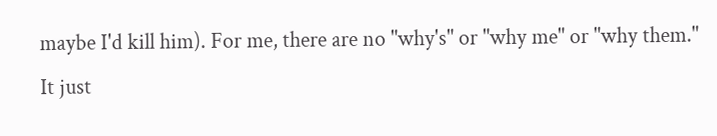maybe I'd kill him). For me, there are no "why's" or "why me" or "why them." It just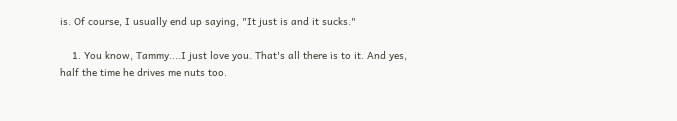is. Of course, I usually end up saying, "It just is and it sucks."

    1. You know, Tammy....I just love you. That's all there is to it. And yes, half the time he drives me nuts too.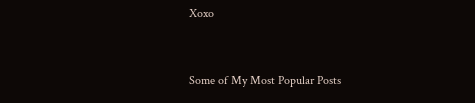Xoxo


Some of My Most Popular Posts